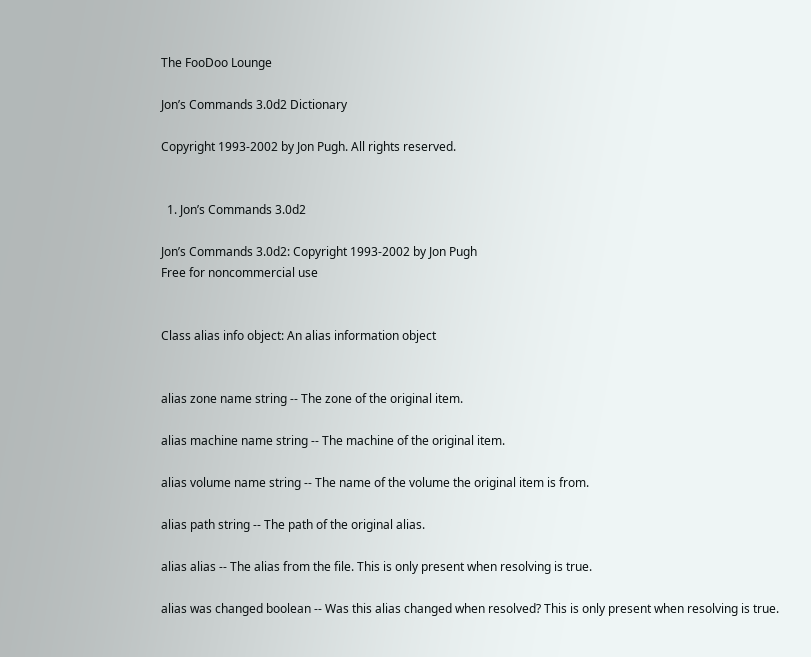The FooDoo Lounge

Jon’s Commands 3.0d2 Dictionary

Copyright 1993-2002 by Jon Pugh. All rights reserved.


  1. Jon’s Commands 3.0d2

Jon’s Commands 3.0d2: Copyright 1993-2002 by Jon Pugh
Free for noncommercial use


Class alias info object: An alias information object


alias zone name string -- The zone of the original item.

alias machine name string -- The machine of the original item.

alias volume name string -- The name of the volume the original item is from.

alias path string -- The path of the original alias.

alias alias -- The alias from the file. This is only present when resolving is true.

alias was changed boolean -- Was this alias changed when resolved? This is only present when resolving is true.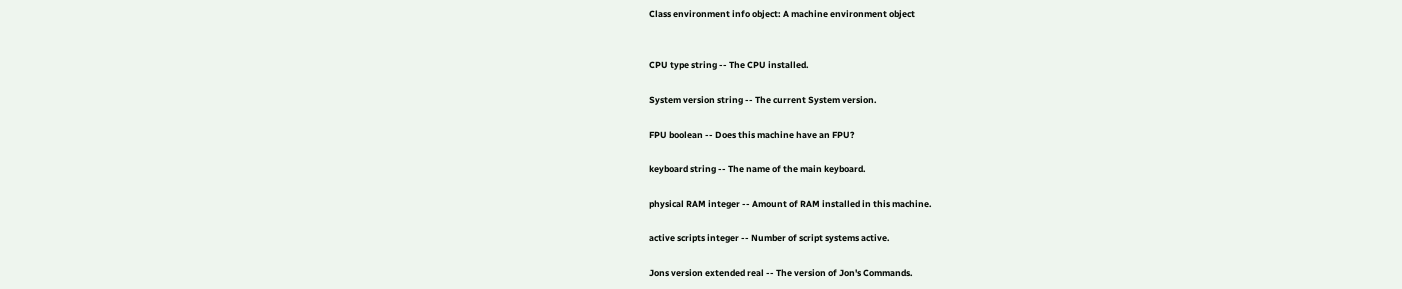Class environment info object: A machine environment object


CPU type string -- The CPU installed.

System version string -- The current System version.

FPU boolean -- Does this machine have an FPU?

keyboard string -- The name of the main keyboard.

physical RAM integer -- Amount of RAM installed in this machine.

active scripts integer -- Number of script systems active.

Jons version extended real -- The version of Jon's Commands.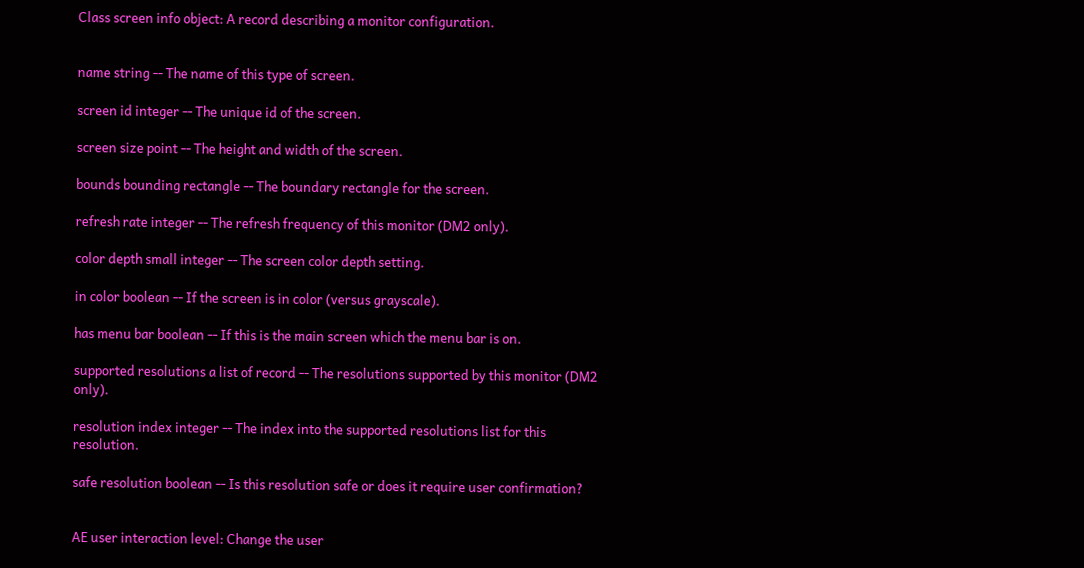Class screen info object: A record describing a monitor configuration.


name string -- The name of this type of screen.

screen id integer -- The unique id of the screen.

screen size point -- The height and width of the screen.

bounds bounding rectangle -- The boundary rectangle for the screen.

refresh rate integer -- The refresh frequency of this monitor (DM2 only).

color depth small integer -- The screen color depth setting.

in color boolean -- If the screen is in color (versus grayscale).

has menu bar boolean -- If this is the main screen which the menu bar is on.

supported resolutions a list of record -- The resolutions supported by this monitor (DM2 only).

resolution index integer -- The index into the supported resolutions list for this resolution.

safe resolution boolean -- Is this resolution safe or does it require user confirmation?


AE user interaction level: Change the user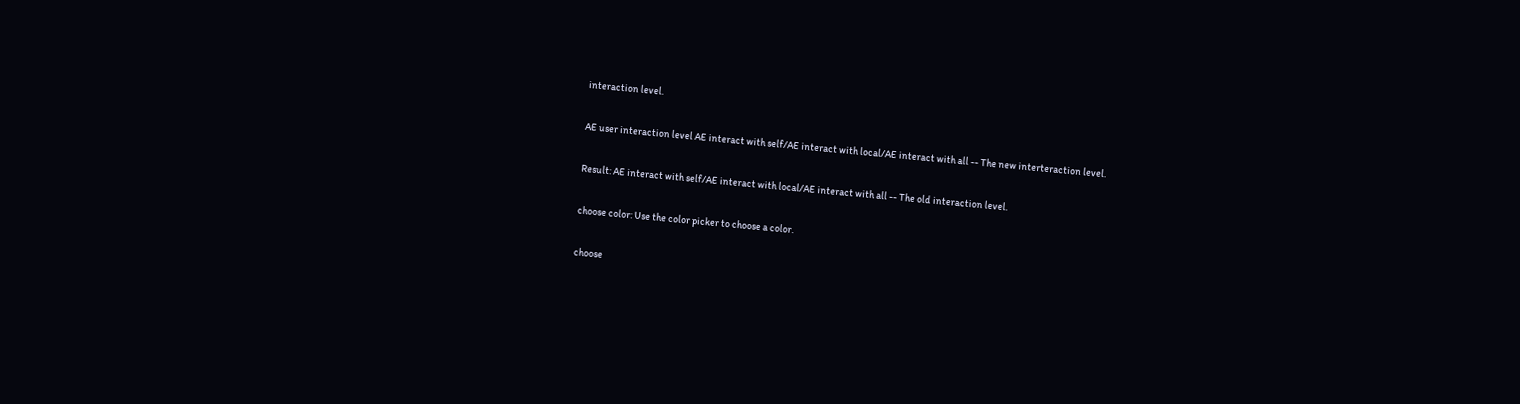interaction level.

AE user interaction level AE interact with self/AE interact with local/AE interact with all -- The new interteraction level.

Result: AE interact with self/AE interact with local/AE interact with all -- The old interaction level.

choose color: Use the color picker to choose a color.

choose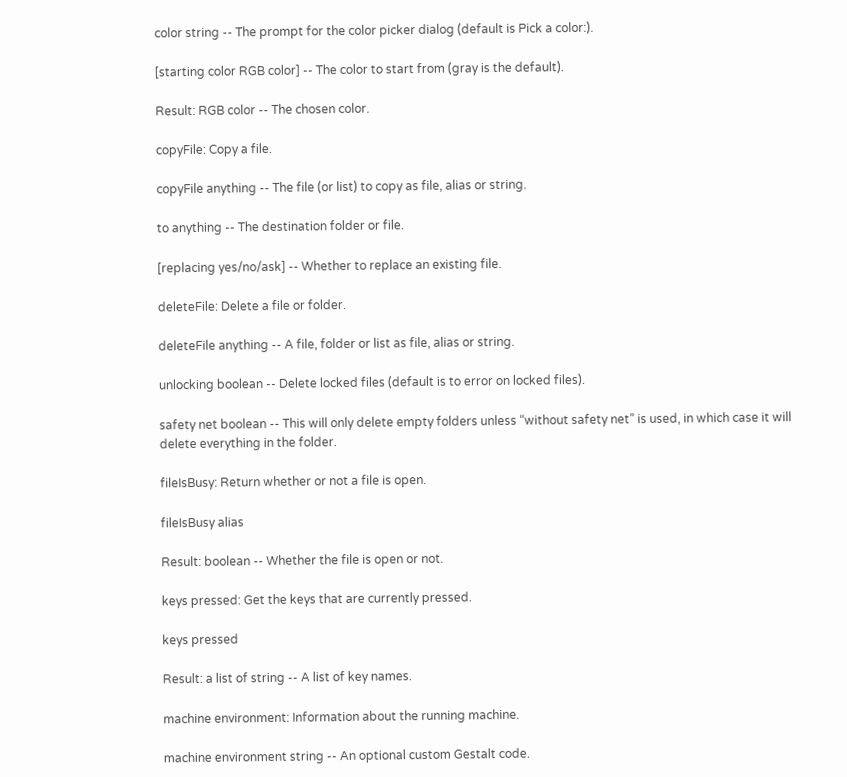color string -- The prompt for the color picker dialog (default is Pick a color:).

[starting color RGB color] -- The color to start from (gray is the default).

Result: RGB color -- The chosen color.

copyFile: Copy a file.

copyFile anything -- The file (or list) to copy as file, alias or string.

to anything -- The destination folder or file.

[replacing yes/no/ask] -- Whether to replace an existing file.

deleteFile: Delete a file or folder.

deleteFile anything -- A file, folder or list as file, alias or string.

unlocking boolean -- Delete locked files (default is to error on locked files).

safety net boolean -- This will only delete empty folders unless “without safety net” is used, in which case it will delete everything in the folder.

fileIsBusy: Return whether or not a file is open.

fileIsBusy alias

Result: boolean -- Whether the file is open or not.

keys pressed: Get the keys that are currently pressed.

keys pressed

Result: a list of string -- A list of key names.

machine environment: Information about the running machine.

machine environment string -- An optional custom Gestalt code.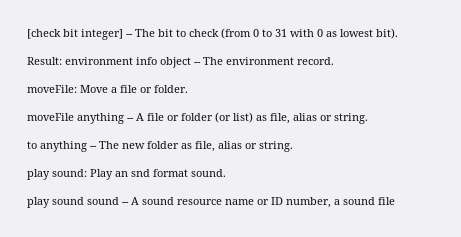[check bit integer] -- The bit to check (from 0 to 31 with 0 as lowest bit).

Result: environment info object -- The environment record.

moveFile: Move a file or folder.

moveFile anything -- A file or folder (or list) as file, alias or string.

to anything -- The new folder as file, alias or string.

play sound: Play an snd format sound.

play sound sound -- A sound resource name or ID number, a sound file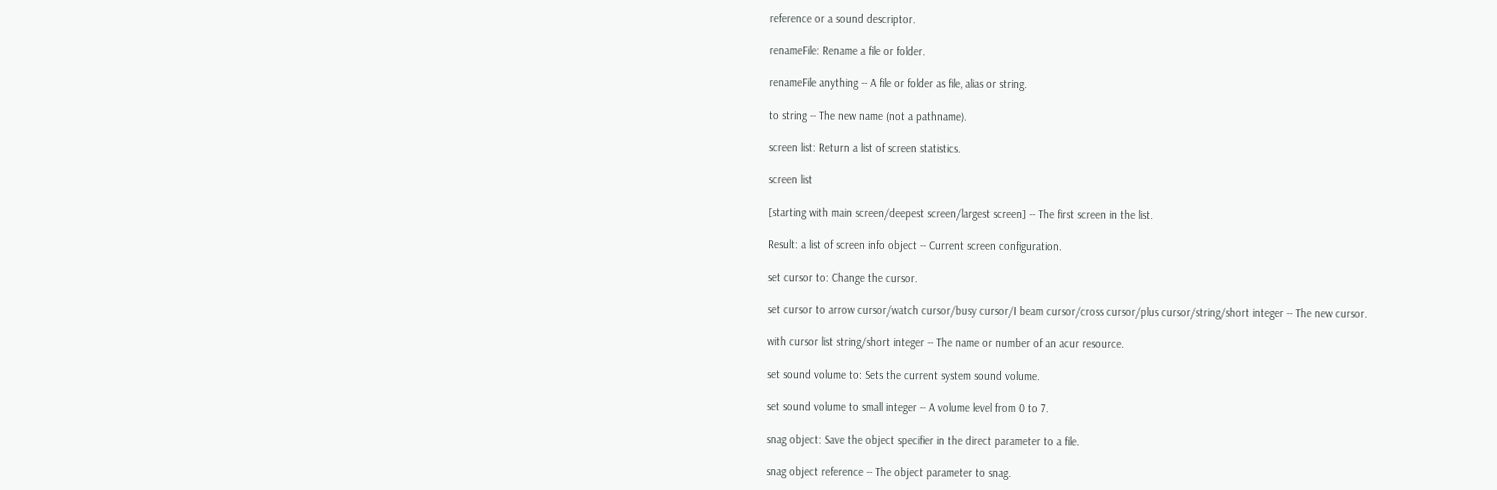reference or a sound descriptor.

renameFile: Rename a file or folder.

renameFile anything -- A file or folder as file, alias or string.

to string -- The new name (not a pathname).

screen list: Return a list of screen statistics.

screen list

[starting with main screen/deepest screen/largest screen] -- The first screen in the list.

Result: a list of screen info object -- Current screen configuration.

set cursor to: Change the cursor.

set cursor to arrow cursor/watch cursor/busy cursor/I beam cursor/cross cursor/plus cursor/string/short integer -- The new cursor.

with cursor list string/short integer -- The name or number of an acur resource.

set sound volume to: Sets the current system sound volume.

set sound volume to small integer -- A volume level from 0 to 7.

snag object: Save the object specifier in the direct parameter to a file.

snag object reference -- The object parameter to snag.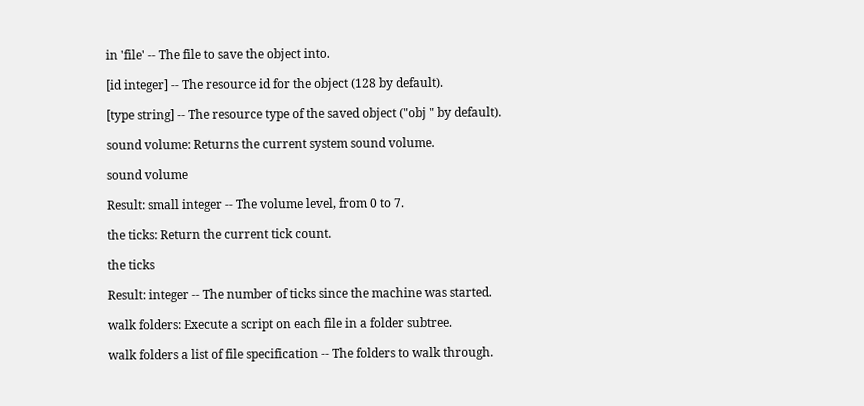in 'file' -- The file to save the object into.

[id integer] -- The resource id for the object (128 by default).

[type string] -- The resource type of the saved object ("obj " by default).

sound volume: Returns the current system sound volume.

sound volume

Result: small integer -- The volume level, from 0 to 7.

the ticks: Return the current tick count.

the ticks

Result: integer -- The number of ticks since the machine was started.

walk folders: Execute a script on each file in a folder subtree.

walk folders a list of file specification -- The folders to walk through.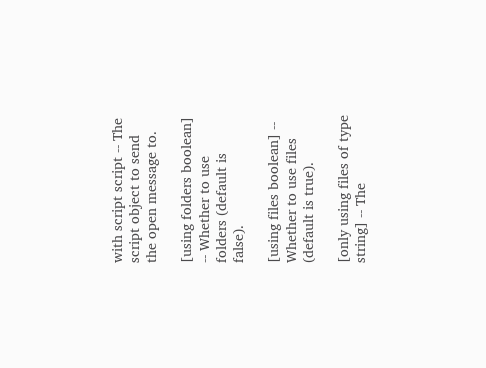with script script -- The script object to send the open message to.

[using folders boolean] -- Whether to use folders (default is false).

[using files boolean] -- Whether to use files (default is true).

[only using files of type string] -- The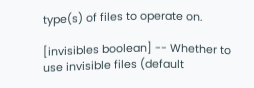type(s) of files to operate on.

[invisibles boolean] -- Whether to use invisible files (default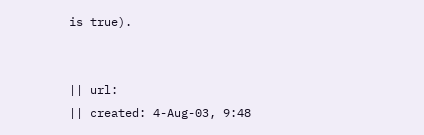is true).


|| url:
|| created: 4-Aug-03, 9:48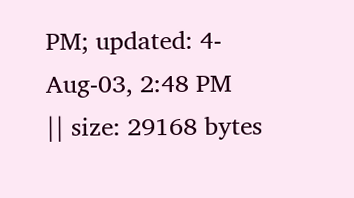PM; updated: 4-Aug-03, 2:48 PM
|| size: 29168 bytes